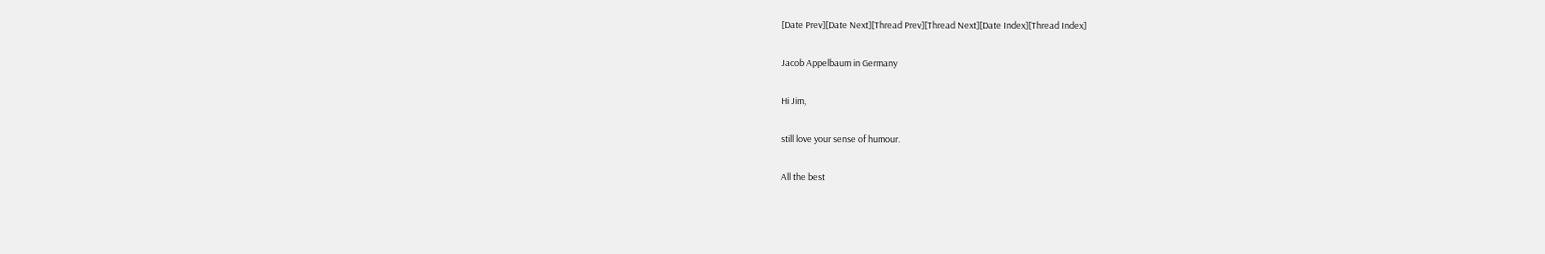[Date Prev][Date Next][Thread Prev][Thread Next][Date Index][Thread Index]

Jacob Appelbaum in Germany

Hi Jim,

still love your sense of humour.

All the best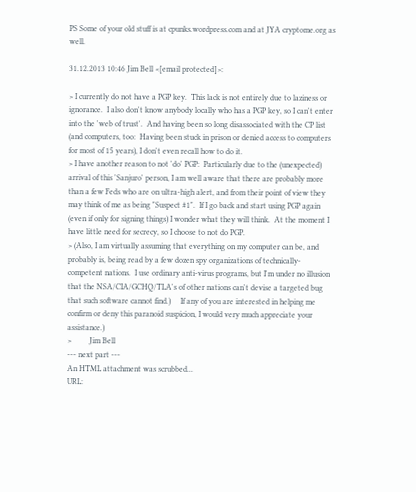PS Some of your old stuff is at cpunks.wordpress.com and at JYA cryptome.org as well.

31.12.2013 10:46 Jim Bell <[email protected]>:

> I currently do not have a PGP key.  This lack is not entirely due to laziness or ignorance.  I also don't know anybody locally who has a PGP key, so I can't enter into the 'web of trust'.  And having been so long disassociated with the CP list (and computers, too:  Having been stuck in prison or denied access to computers for most of 15 years), I don't even recall how to do it.
> I have another reason to not 'do' PGP:  Particularly due to the (unexpected) arrival of this 'Sanjuro' person, I am well aware that there are probably more than a few Feds who are on ultra-high alert, and from their point of view they may think of me as being "Suspect #1".  If I go back and start using PGP again (even if only for signing things) I wonder what they will think.  At the moment I have little need for secrecy, so I choose to not do PGP.
> (Also, I am virtually assuming that everything on my computer can be, and probably is, being read by a few dozen spy organizations of technically-competent nations.  I use ordinary anti-virus programs, but I'm under no illusion that the NSA/CIA/GCHQ/TLA's of other nations can't devise a targeted bug that such software cannot find.)     If any of you are interested in helping me confirm or deny this paranoid suspicion, I would very much appreciate your assistance.)
>         Jim Bell
--- next part ---
An HTML attachment was scrubbed...
URL: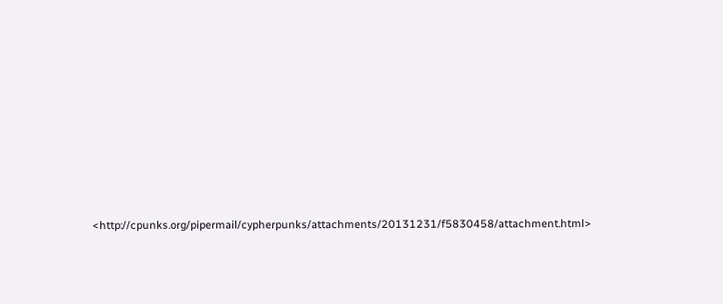<http://cpunks.org/pipermail/cypherpunks/attachments/20131231/f5830458/attachment.html>